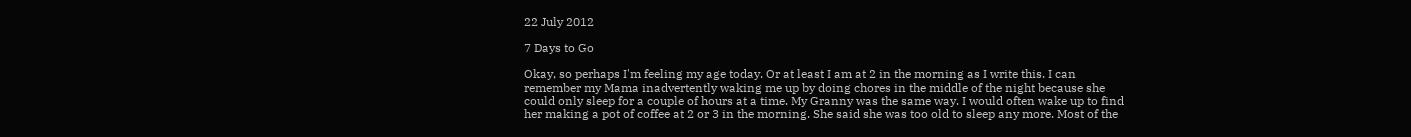22 July 2012

7 Days to Go

Okay, so perhaps I'm feeling my age today. Or at least I am at 2 in the morning as I write this. I can remember my Mama inadvertently waking me up by doing chores in the middle of the night because she could only sleep for a couple of hours at a time. My Granny was the same way. I would often wake up to find her making a pot of coffee at 2 or 3 in the morning. She said she was too old to sleep any more. Most of the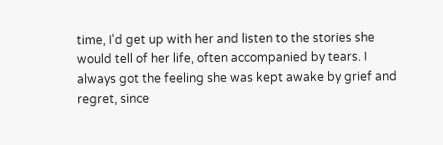time, I'd get up with her and listen to the stories she would tell of her life, often accompanied by tears. I always got the feeling she was kept awake by grief and regret, since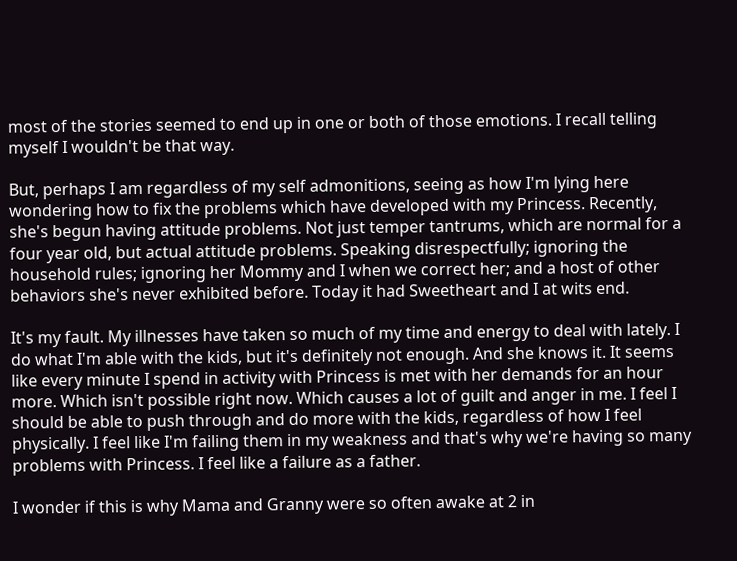most of the stories seemed to end up in one or both of those emotions. I recall telling myself I wouldn't be that way.

But, perhaps I am regardless of my self admonitions, seeing as how I'm lying here wondering how to fix the problems which have developed with my Princess. Recently, she's begun having attitude problems. Not just temper tantrums, which are normal for a four year old, but actual attitude problems. Speaking disrespectfully; ignoring the household rules; ignoring her Mommy and I when we correct her; and a host of other behaviors she's never exhibited before. Today it had Sweetheart and I at wits end.

It's my fault. My illnesses have taken so much of my time and energy to deal with lately. I do what I'm able with the kids, but it's definitely not enough. And she knows it. It seems like every minute I spend in activity with Princess is met with her demands for an hour more. Which isn't possible right now. Which causes a lot of guilt and anger in me. I feel I should be able to push through and do more with the kids, regardless of how I feel physically. I feel like I'm failing them in my weakness and that's why we're having so many problems with Princess. I feel like a failure as a father.

I wonder if this is why Mama and Granny were so often awake at 2 in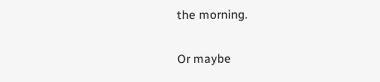the morning.

Or maybe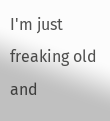I'm just freaking old and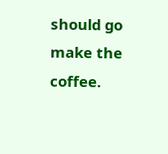should go make the coffee.